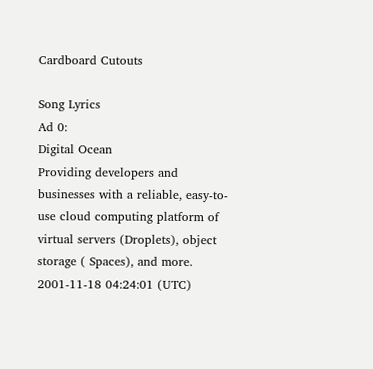Cardboard Cutouts

Song Lyrics
Ad 0:
Digital Ocean
Providing developers and businesses with a reliable, easy-to-use cloud computing platform of virtual servers (Droplets), object storage ( Spaces), and more.
2001-11-18 04:24:01 (UTC)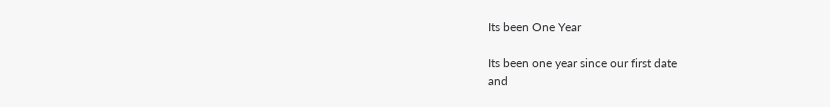Its been One Year

Its been one year since our first date
and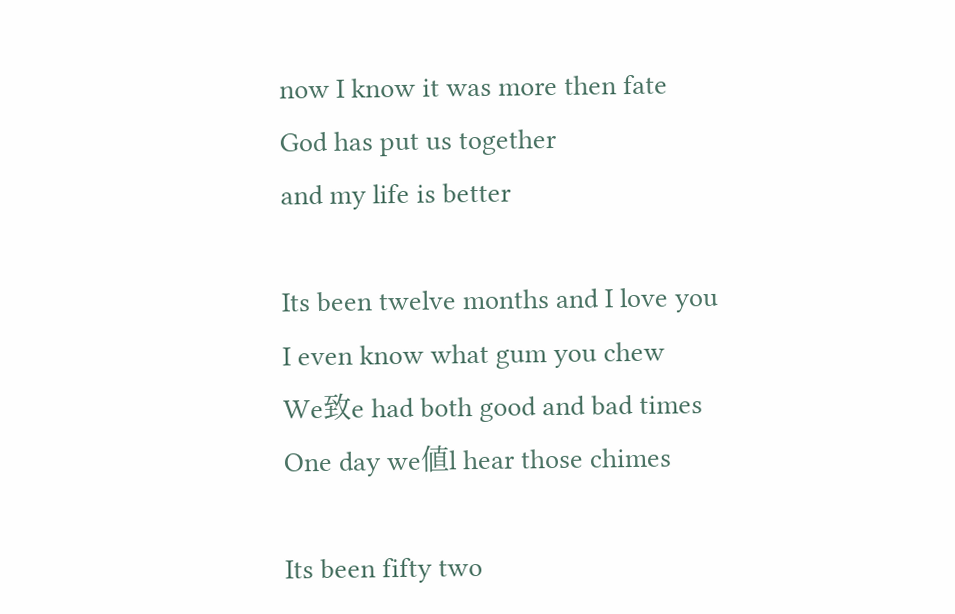now I know it was more then fate
God has put us together
and my life is better

Its been twelve months and I love you
I even know what gum you chew
We致e had both good and bad times
One day we値l hear those chimes

Its been fifty two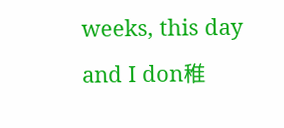weeks, this day
and I don稚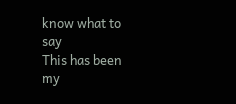know what to say
This has been my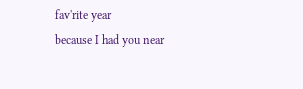fav'rite year
because I had you near